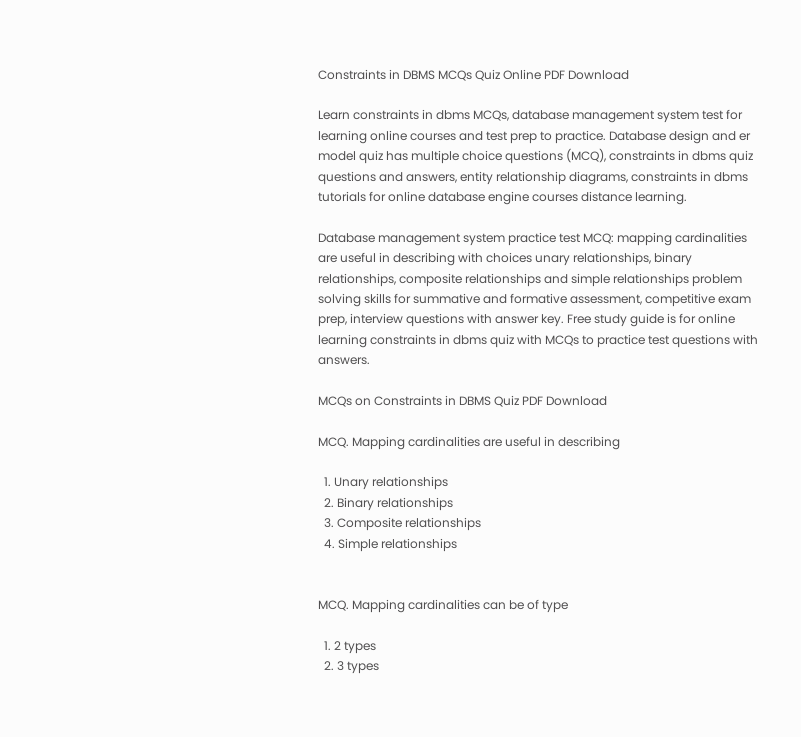Constraints in DBMS MCQs Quiz Online PDF Download

Learn constraints in dbms MCQs, database management system test for learning online courses and test prep to practice. Database design and er model quiz has multiple choice questions (MCQ), constraints in dbms quiz questions and answers, entity relationship diagrams, constraints in dbms tutorials for online database engine courses distance learning.

Database management system practice test MCQ: mapping cardinalities are useful in describing with choices unary relationships, binary relationships, composite relationships and simple relationships problem solving skills for summative and formative assessment, competitive exam prep, interview questions with answer key. Free study guide is for online learning constraints in dbms quiz with MCQs to practice test questions with answers.

MCQs on Constraints in DBMS Quiz PDF Download

MCQ. Mapping cardinalities are useful in describing

  1. Unary relationships
  2. Binary relationships
  3. Composite relationships
  4. Simple relationships


MCQ. Mapping cardinalities can be of type

  1. 2 types
  2. 3 types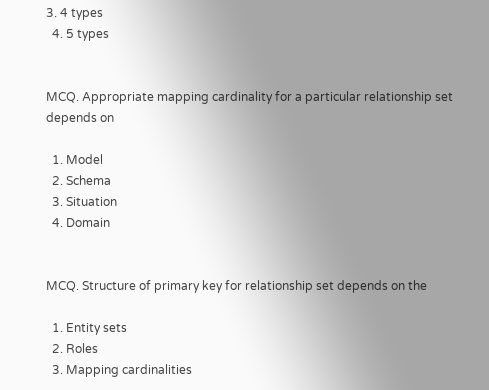3. 4 types
  4. 5 types


MCQ. Appropriate mapping cardinality for a particular relationship set depends on

  1. Model
  2. Schema
  3. Situation
  4. Domain


MCQ. Structure of primary key for relationship set depends on the

  1. Entity sets
  2. Roles
  3. Mapping cardinalities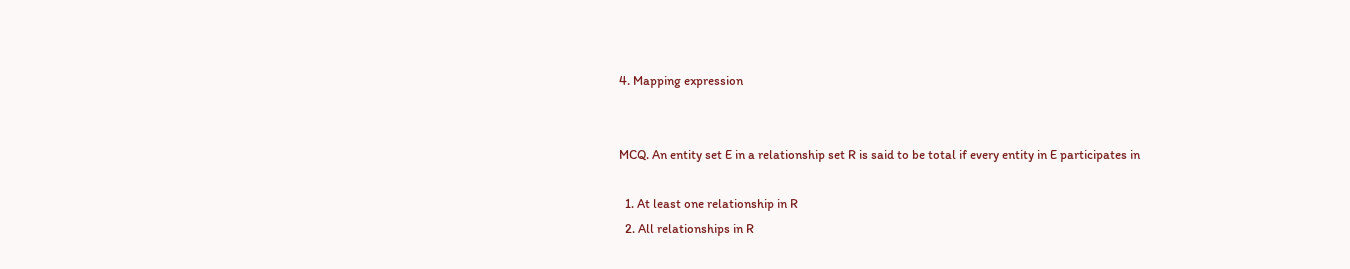4. Mapping expression


MCQ. An entity set E in a relationship set R is said to be total if every entity in E participates in

  1. At least one relationship in R
  2. All relationships in R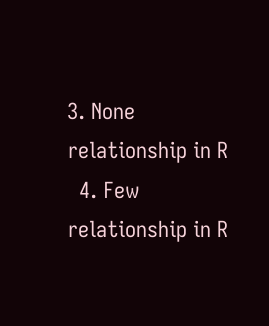3. None relationship in R
  4. Few relationship in R